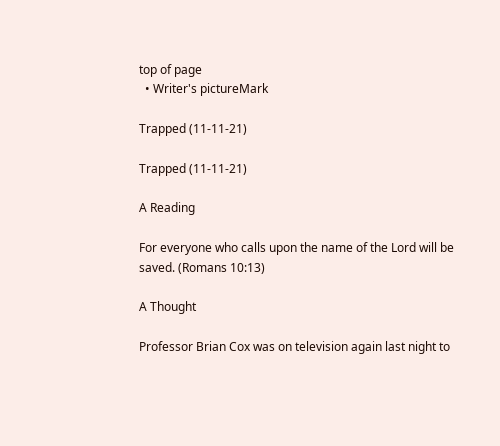top of page
  • Writer's pictureMark

Trapped (11-11-21)

Trapped (11-11-21)

A Reading

For everyone who calls upon the name of the Lord will be saved. (Romans 10:13)

A Thought

Professor Brian Cox was on television again last night to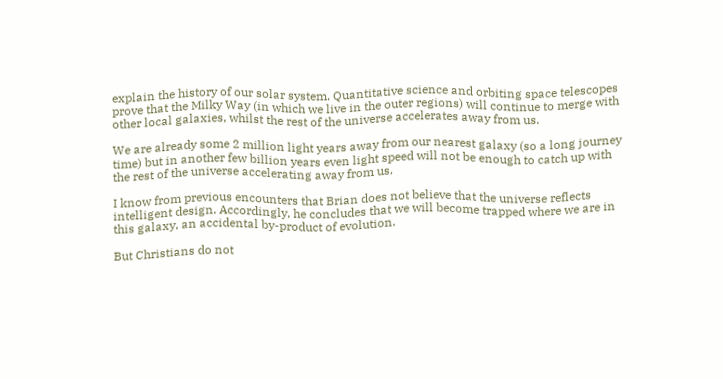explain the history of our solar system. Quantitative science and orbiting space telescopes prove that the Milky Way (in which we live in the outer regions) will continue to merge with other local galaxies, whilst the rest of the universe accelerates away from us.

We are already some 2 million light years away from our nearest galaxy (so a long journey time) but in another few billion years even light speed will not be enough to catch up with the rest of the universe accelerating away from us.

I know from previous encounters that Brian does not believe that the universe reflects intelligent design. Accordingly, he concludes that we will become trapped where we are in this galaxy, an accidental by-product of evolution.

But Christians do not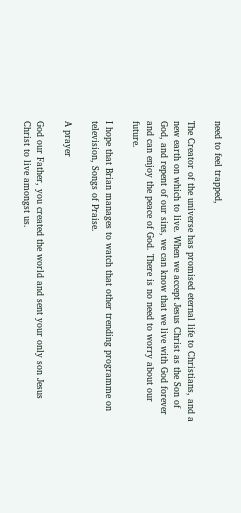need to feel trapped,

The Creator of the universe has promised eternal life to Christians, and a new earth on which to live. When we accept Jesus Christ as the Son of God, and repent of our sins, we can know that we live with God forever and can enjoy the peace of God. There is no need to worry about our future.

I hope that Brian manages to watch that other trending programme on television, Songs of Praise.

A prayer

God our Father, you created the world and sent your only son Jesus Christ to live amongst us.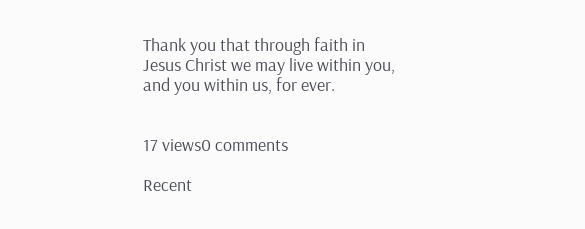Thank you that through faith in Jesus Christ we may live within you, and you within us, for ever.


17 views0 comments

Recent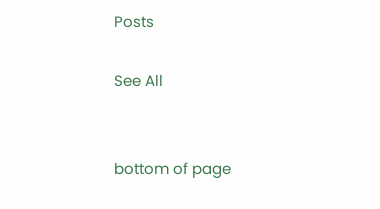Posts

See All


bottom of page